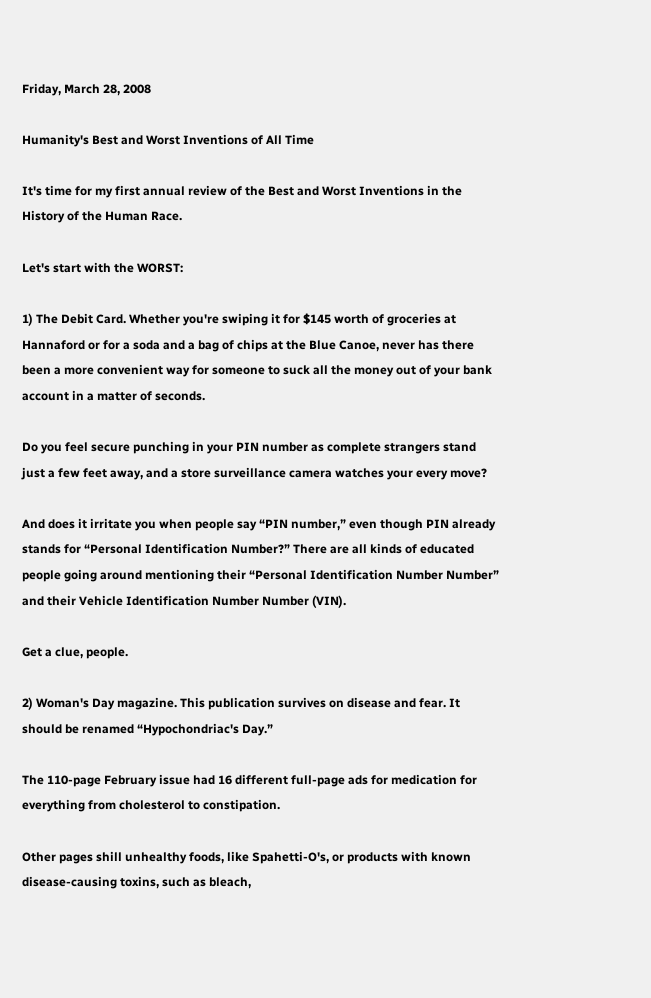Friday, March 28, 2008

Humanity's Best and Worst Inventions of All Time

It's time for my first annual review of the Best and Worst Inventions in the History of the Human Race.

Let's start with the WORST:

1) The Debit Card. Whether you're swiping it for $145 worth of groceries at Hannaford or for a soda and a bag of chips at the Blue Canoe, never has there been a more convenient way for someone to suck all the money out of your bank account in a matter of seconds.

Do you feel secure punching in your PIN number as complete strangers stand just a few feet away, and a store surveillance camera watches your every move?

And does it irritate you when people say “PIN number,” even though PIN already stands for “Personal Identification Number?” There are all kinds of educated people going around mentioning their “Personal Identification Number Number” and their Vehicle Identification Number Number (VIN).

Get a clue, people.

2) Woman's Day magazine. This publication survives on disease and fear. It should be renamed “Hypochondriac's Day.”

The 110-page February issue had 16 different full-page ads for medication for everything from cholesterol to constipation.

Other pages shill unhealthy foods, like Spahetti-O's, or products with known disease-causing toxins, such as bleach,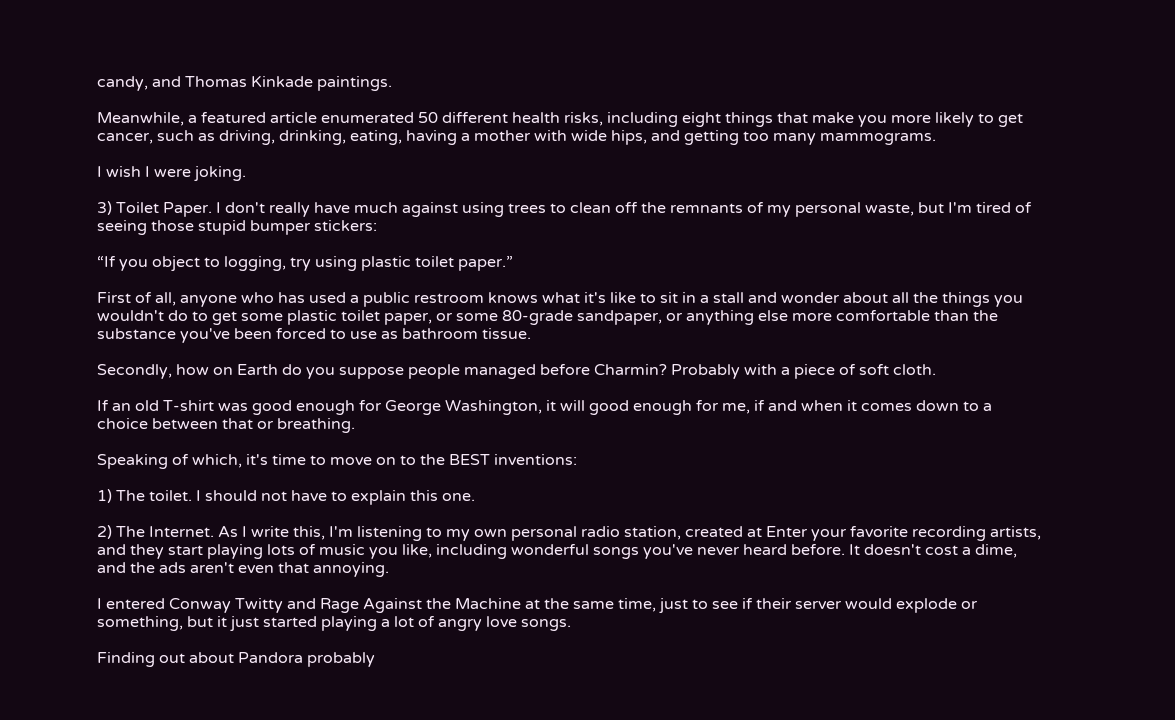candy, and Thomas Kinkade paintings.

Meanwhile, a featured article enumerated 50 different health risks, including eight things that make you more likely to get cancer, such as driving, drinking, eating, having a mother with wide hips, and getting too many mammograms.

I wish I were joking.

3) Toilet Paper. I don't really have much against using trees to clean off the remnants of my personal waste, but I'm tired of seeing those stupid bumper stickers:

“If you object to logging, try using plastic toilet paper.”

First of all, anyone who has used a public restroom knows what it's like to sit in a stall and wonder about all the things you wouldn't do to get some plastic toilet paper, or some 80-grade sandpaper, or anything else more comfortable than the substance you've been forced to use as bathroom tissue.

Secondly, how on Earth do you suppose people managed before Charmin? Probably with a piece of soft cloth.

If an old T-shirt was good enough for George Washington, it will good enough for me, if and when it comes down to a choice between that or breathing.

Speaking of which, it's time to move on to the BEST inventions:

1) The toilet. I should not have to explain this one.

2) The Internet. As I write this, I'm listening to my own personal radio station, created at Enter your favorite recording artists, and they start playing lots of music you like, including wonderful songs you've never heard before. It doesn't cost a dime, and the ads aren't even that annoying.

I entered Conway Twitty and Rage Against the Machine at the same time, just to see if their server would explode or something, but it just started playing a lot of angry love songs.

Finding out about Pandora probably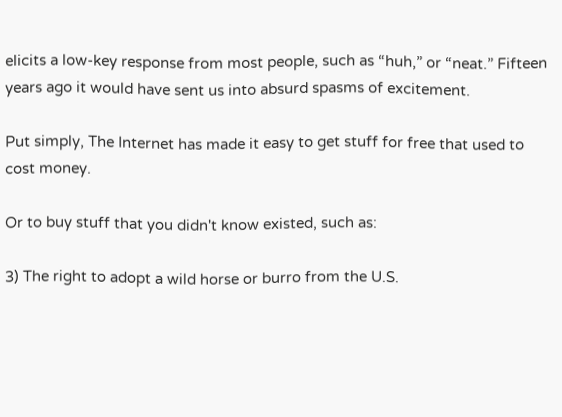elicits a low-key response from most people, such as “huh,” or “neat.” Fifteen years ago it would have sent us into absurd spasms of excitement.

Put simply, The Internet has made it easy to get stuff for free that used to cost money.

Or to buy stuff that you didn't know existed, such as:

3) The right to adopt a wild horse or burro from the U.S.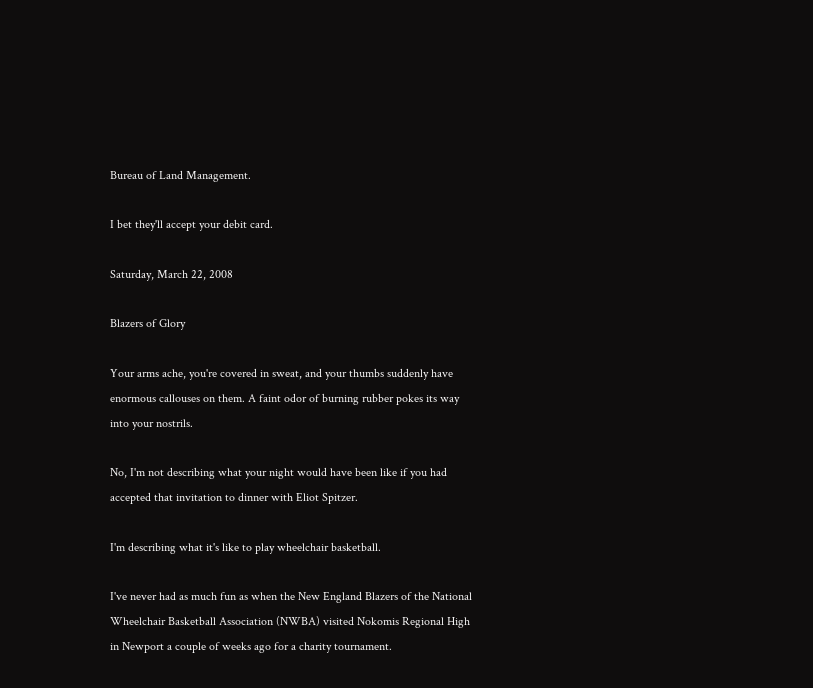Bureau of Land Management.

I bet they'll accept your debit card.

Saturday, March 22, 2008

Blazers of Glory

Your arms ache, you're covered in sweat, and your thumbs suddenly have enormous callouses on them. A faint odor of burning rubber pokes its way into your nostrils.

No, I'm not describing what your night would have been like if you had accepted that invitation to dinner with Eliot Spitzer.

I'm describing what it's like to play wheelchair basketball.

I've never had as much fun as when the New England Blazers of the National Wheelchair Basketball Association (NWBA) visited Nokomis Regional High in Newport a couple of weeks ago for a charity tournament.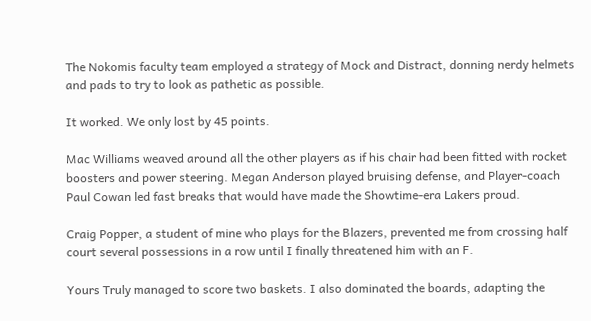The Nokomis faculty team employed a strategy of Mock and Distract, donning nerdy helmets and pads to try to look as pathetic as possible.

It worked. We only lost by 45 points.

Mac Williams weaved around all the other players as if his chair had been fitted with rocket boosters and power steering. Megan Anderson played bruising defense, and Player-coach Paul Cowan led fast breaks that would have made the Showtime-era Lakers proud.

Craig Popper, a student of mine who plays for the Blazers, prevented me from crossing half court several possessions in a row until I finally threatened him with an F.

Yours Truly managed to score two baskets. I also dominated the boards, adapting the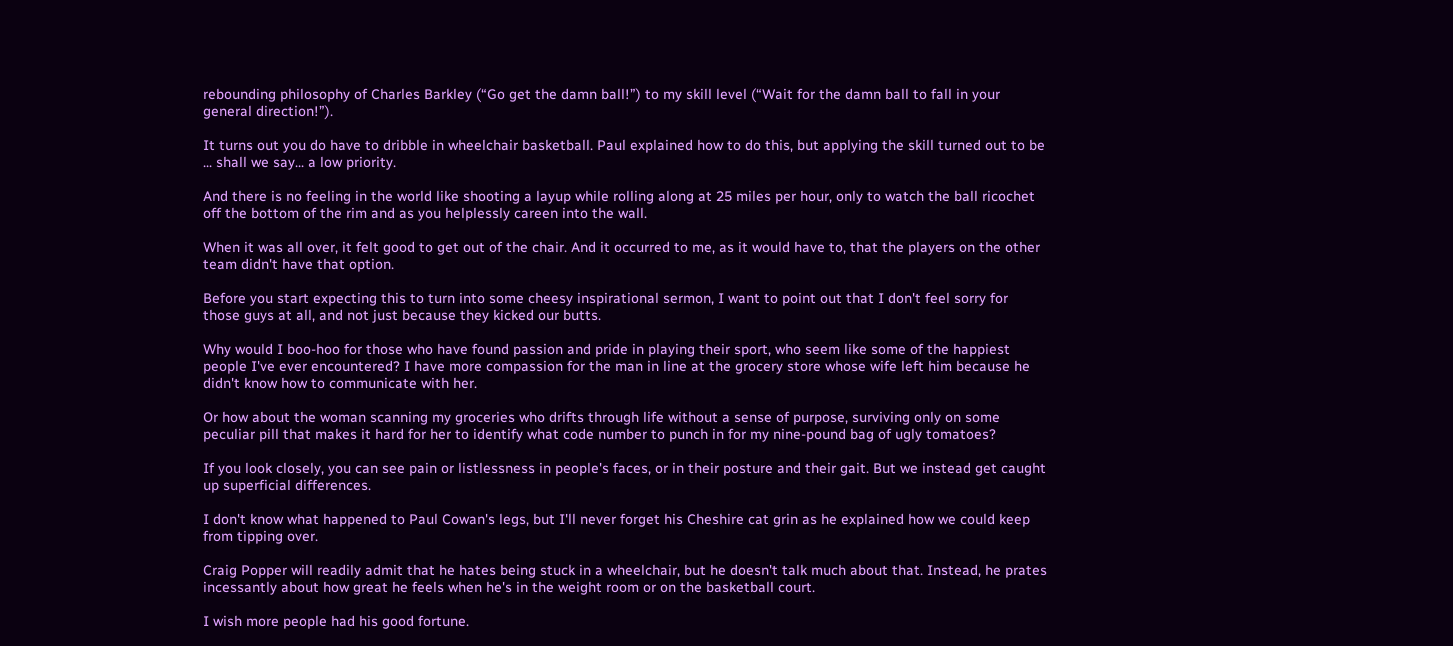rebounding philosophy of Charles Barkley (“Go get the damn ball!”) to my skill level (“Wait for the damn ball to fall in your general direction!”).

It turns out you do have to dribble in wheelchair basketball. Paul explained how to do this, but applying the skill turned out to be ... shall we say... a low priority.

And there is no feeling in the world like shooting a layup while rolling along at 25 miles per hour, only to watch the ball ricochet off the bottom of the rim and as you helplessly careen into the wall.

When it was all over, it felt good to get out of the chair. And it occurred to me, as it would have to, that the players on the other team didn't have that option.

Before you start expecting this to turn into some cheesy inspirational sermon, I want to point out that I don't feel sorry for those guys at all, and not just because they kicked our butts.

Why would I boo-hoo for those who have found passion and pride in playing their sport, who seem like some of the happiest people I've ever encountered? I have more compassion for the man in line at the grocery store whose wife left him because he didn't know how to communicate with her.

Or how about the woman scanning my groceries who drifts through life without a sense of purpose, surviving only on some peculiar pill that makes it hard for her to identify what code number to punch in for my nine-pound bag of ugly tomatoes?

If you look closely, you can see pain or listlessness in people's faces, or in their posture and their gait. But we instead get caught up superficial differences.

I don't know what happened to Paul Cowan's legs, but I'll never forget his Cheshire cat grin as he explained how we could keep from tipping over.

Craig Popper will readily admit that he hates being stuck in a wheelchair, but he doesn't talk much about that. Instead, he prates incessantly about how great he feels when he's in the weight room or on the basketball court.

I wish more people had his good fortune.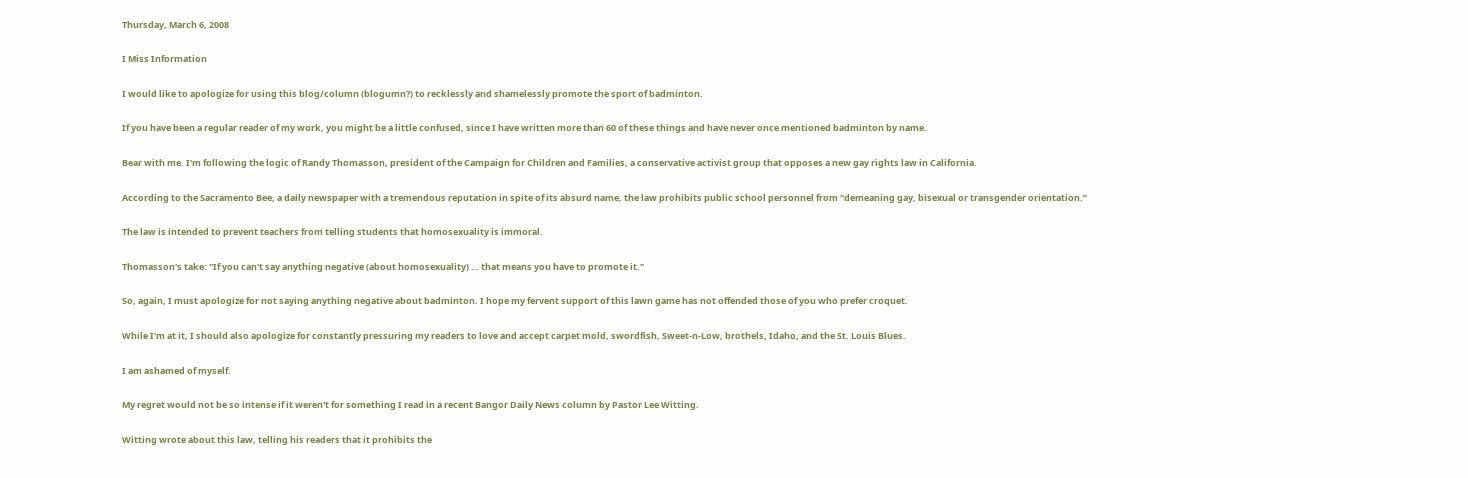Thursday, March 6, 2008

I Miss Information

I would like to apologize for using this blog/column (blogumn?) to recklessly and shamelessly promote the sport of badminton.

If you have been a regular reader of my work, you might be a little confused, since I have written more than 60 of these things and have never once mentioned badminton by name.

Bear with me. I'm following the logic of Randy Thomasson, president of the Campaign for Children and Families, a conservative activist group that opposes a new gay rights law in California.

According to the Sacramento Bee, a daily newspaper with a tremendous reputation in spite of its absurd name, the law prohibits public school personnel from “demeaning gay, bisexual or transgender orientation.”

The law is intended to prevent teachers from telling students that homosexuality is immoral.

Thomasson's take: "If you can't say anything negative (about homosexuality) … that means you have to promote it."

So, again, I must apologize for not saying anything negative about badminton. I hope my fervent support of this lawn game has not offended those of you who prefer croquet.

While I'm at it, I should also apologize for constantly pressuring my readers to love and accept carpet mold, swordfish, Sweet-n-Low, brothels, Idaho, and the St. Louis Blues.

I am ashamed of myself.

My regret would not be so intense if it weren't for something I read in a recent Bangor Daily News column by Pastor Lee Witting.

Witting wrote about this law, telling his readers that it prohibits the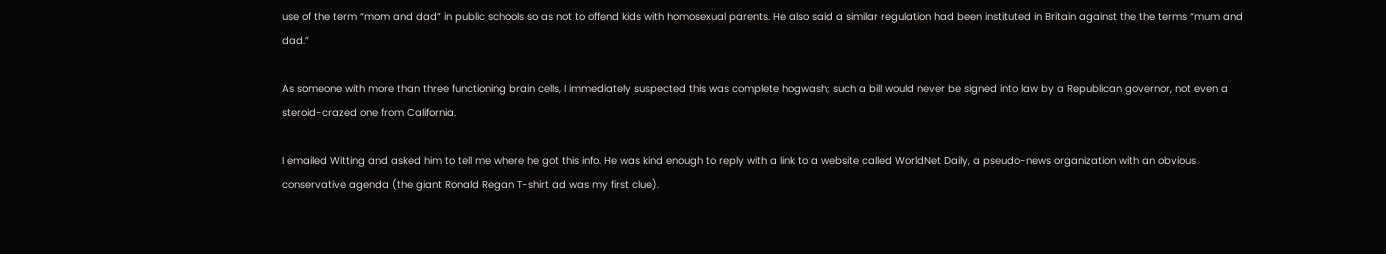use of the term “mom and dad” in public schools so as not to offend kids with homosexual parents. He also said a similar regulation had been instituted in Britain against the the terms “mum and dad.”

As someone with more than three functioning brain cells, I immediately suspected this was complete hogwash; such a bill would never be signed into law by a Republican governor, not even a steroid-crazed one from California.

I emailed Witting and asked him to tell me where he got this info. He was kind enough to reply with a link to a website called WorldNet Daily, a pseudo-news organization with an obvious conservative agenda (the giant Ronald Regan T-shirt ad was my first clue).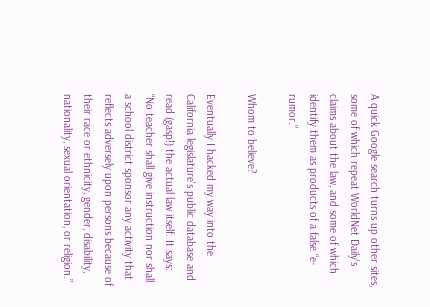A quick Google search turns up other sites, some of which repeat WorldNet Daily's claims about the law, and some of which identify them as products of a false “e-rumor.”

Whom to believe?

Eventually I hacked my way into the California legislature's public database and read (gasp!) the actual law itself. It says: “No teacher shall give instruction nor shall a school district sponsor any activity that reflects adversely upon persons because of their race or ethnicity, gender, disability, nationality, sexual orientation, or religion.”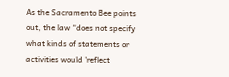As the Sacramento Bee points out, the law “does not specify what kinds of statements or activities would 'reflect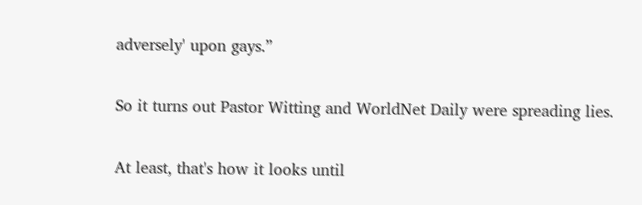adversely' upon gays.”

So it turns out Pastor Witting and WorldNet Daily were spreading lies.

At least, that's how it looks until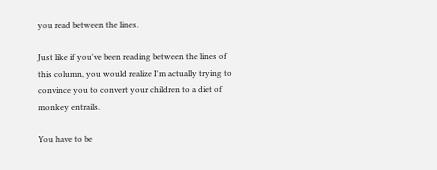you read between the lines.

Just like if you've been reading between the lines of this column, you would realize I'm actually trying to convince you to convert your children to a diet of monkey entrails.

You have to be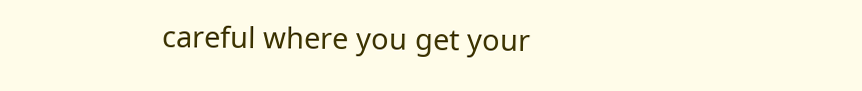careful where you get your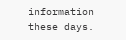information these days.